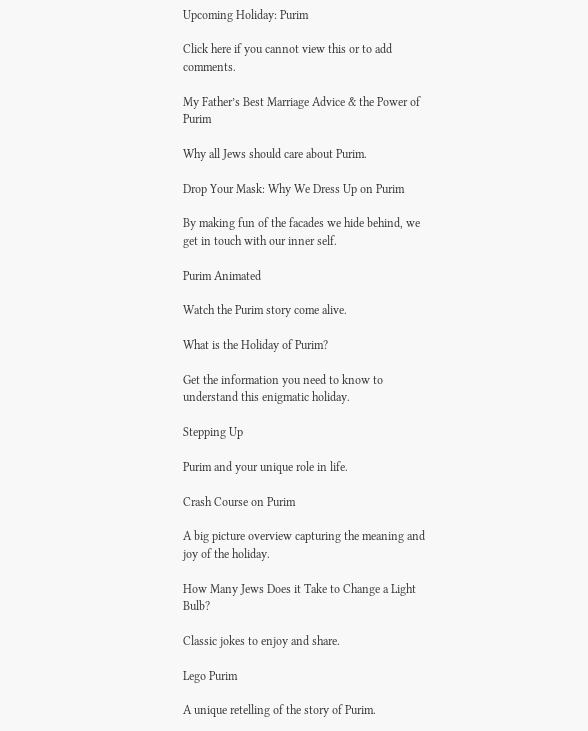Upcoming Holiday: Purim

Click here if you cannot view this or to add comments.

My Father’s Best Marriage Advice & the Power of Purim

Why all Jews should care about Purim.

Drop Your Mask: Why We Dress Up on Purim

By making fun of the facades we hide behind, we get in touch with our inner self.

Purim Animated

Watch the Purim story come alive.

What is the Holiday of Purim?

Get the information you need to know to understand this enigmatic holiday.

Stepping Up

Purim and your unique role in life.

Crash Course on Purim

A big picture overview capturing the meaning and joy of the holiday.

How Many Jews Does it Take to Change a Light Bulb?

Classic jokes to enjoy and share.

Lego Purim

A unique retelling of the story of Purim.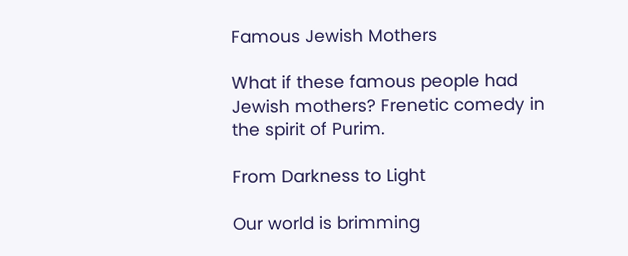Famous Jewish Mothers

What if these famous people had Jewish mothers? Frenetic comedy in the spirit of Purim.

From Darkness to Light

Our world is brimming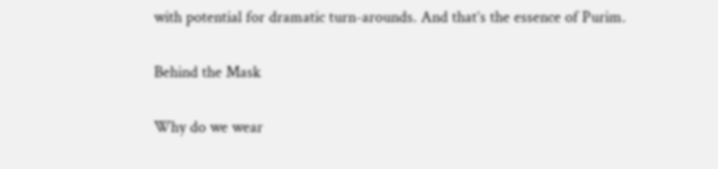with potential for dramatic turn-arounds. And that’s the essence of Purim.

Behind the Mask

Why do we wear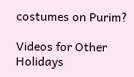costumes on Purim?

Videos for Other Holidays